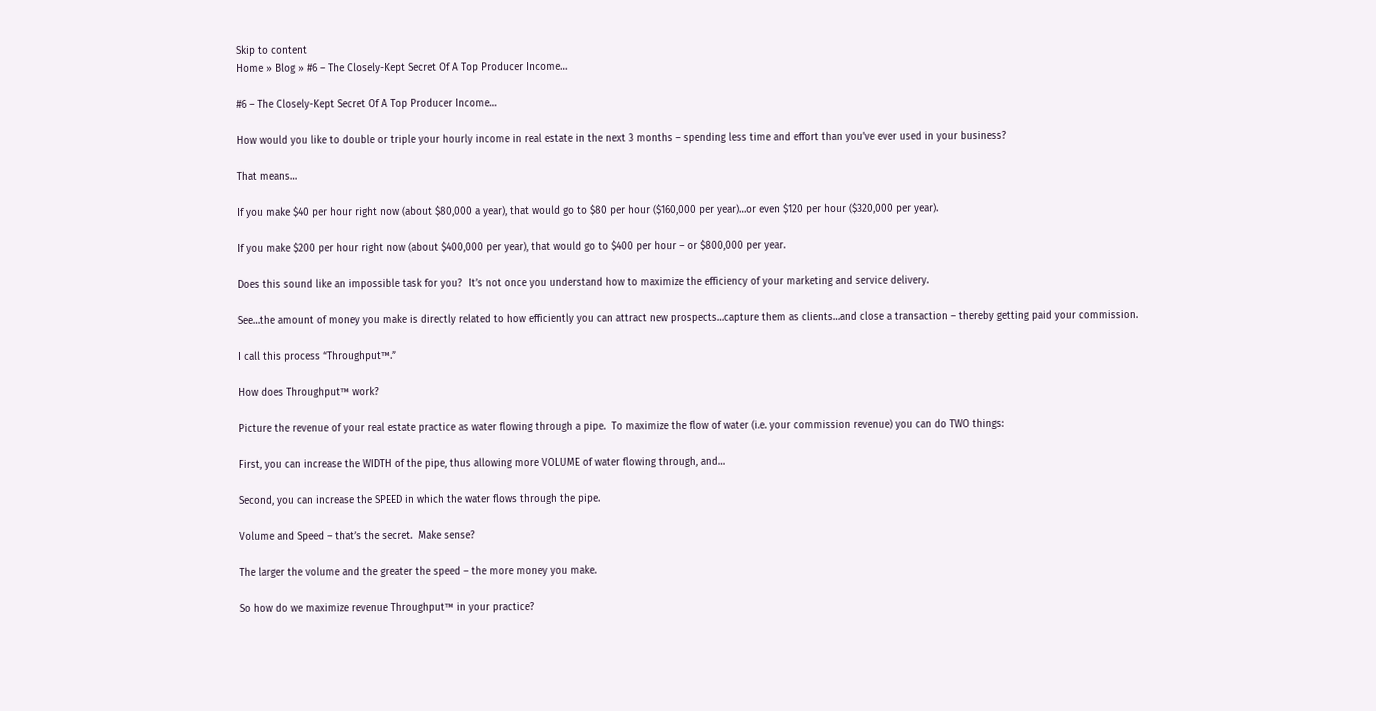Skip to content
Home » Blog » #6 – The Closely-Kept Secret Of A Top Producer Income…

#6 – The Closely-Kept Secret Of A Top Producer Income…

How would you like to double or triple your hourly income in real estate in the next 3 months – spending less time and effort than you’ve ever used in your business?

That means…

If you make $40 per hour right now (about $80,000 a year), that would go to $80 per hour ($160,000 per year)…or even $120 per hour ($320,000 per year).

If you make $200 per hour right now (about $400,000 per year), that would go to $400 per hour – or $800,000 per year.

Does this sound like an impossible task for you?  It’s not once you understand how to maximize the efficiency of your marketing and service delivery.

See…the amount of money you make is directly related to how efficiently you can attract new prospects…capture them as clients…and close a transaction – thereby getting paid your commission.

I call this process “Throughput™.”

How does Throughput™ work?

Picture the revenue of your real estate practice as water flowing through a pipe.  To maximize the flow of water (i.e. your commission revenue) you can do TWO things:

First, you can increase the WIDTH of the pipe, thus allowing more VOLUME of water flowing through, and…

Second, you can increase the SPEED in which the water flows through the pipe.

Volume and Speed – that’s the secret.  Make sense?

The larger the volume and the greater the speed – the more money you make.

So how do we maximize revenue Throughput™ in your practice?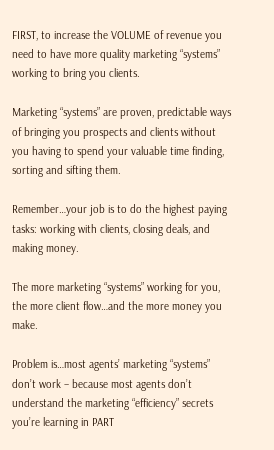FIRST, to increase the VOLUME of revenue you need to have more quality marketing “systems” working to bring you clients.

Marketing “systems” are proven, predictable ways of bringing you prospects and clients without you having to spend your valuable time finding, sorting and sifting them.

Remember…your job is to do the highest paying tasks: working with clients, closing deals, and making money.

The more marketing “systems” working for you, the more client flow…and the more money you make.

Problem is…most agents’ marketing “systems” don’t work – because most agents don’t understand the marketing “efficiency” secrets you’re learning in PART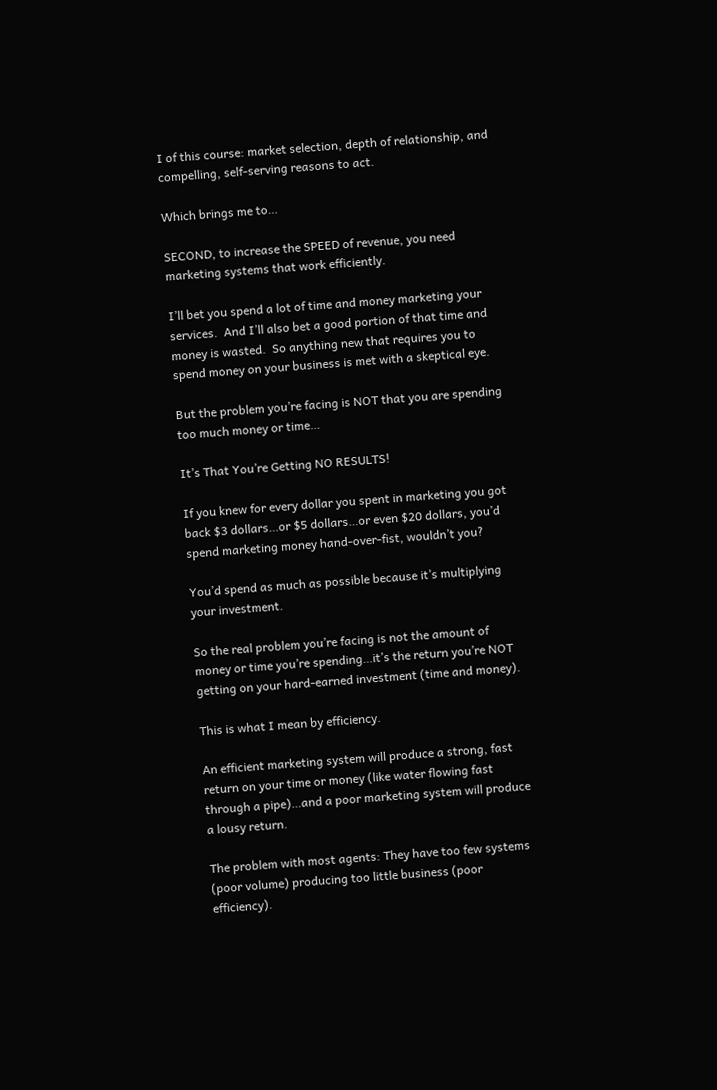I of this course: market selection, depth of relationship, and compelling, self-serving reasons to act.

Which brings me to…

SECOND, to increase the SPEED of revenue, you need marketing systems that work efficiently.

I’ll bet you spend a lot of time and money marketing your services.  And I’ll also bet a good portion of that time and money is wasted.  So anything new that requires you to spend money on your business is met with a skeptical eye.

But the problem you’re facing is NOT that you are spending too much money or time…

It’s That You’re Getting NO RESULTS!

If you knew for every dollar you spent in marketing you got back $3 dollars…or $5 dollars…or even $20 dollars, you’d spend marketing money hand-over-fist, wouldn’t you?

You’d spend as much as possible because it’s multiplying your investment.

So the real problem you’re facing is not the amount of money or time you’re spending…it’s the return you’re NOT getting on your hard-earned investment (time and money).

This is what I mean by efficiency.

An efficient marketing system will produce a strong, fast return on your time or money (like water flowing fast through a pipe)…and a poor marketing system will produce a lousy return.

The problem with most agents: They have too few systems (poor volume) producing too little business (poor efficiency).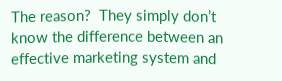The reason?  They simply don’t know the difference between an effective marketing system and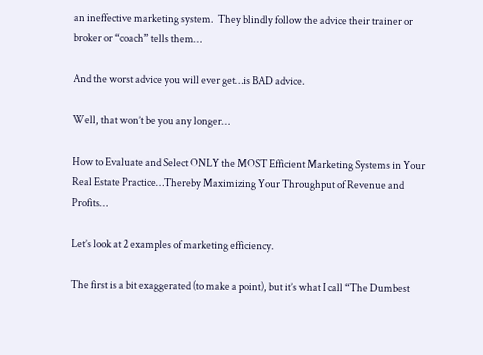an ineffective marketing system.  They blindly follow the advice their trainer or broker or “coach” tells them…

And the worst advice you will ever get…is BAD advice.

Well, that won’t be you any longer…

How to Evaluate and Select ONLY the MOST Efficient Marketing Systems in Your Real Estate Practice…Thereby Maximizing Your Throughput of Revenue and Profits…

Let’s look at 2 examples of marketing efficiency.

The first is a bit exaggerated (to make a point), but it’s what I call “The Dumbest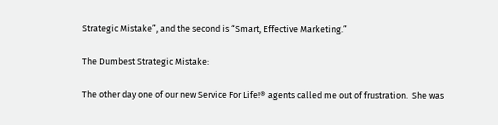Strategic Mistake”, and the second is “Smart, Effective Marketing.”

The Dumbest Strategic Mistake:

The other day one of our new Service For Life!® agents called me out of frustration.  She was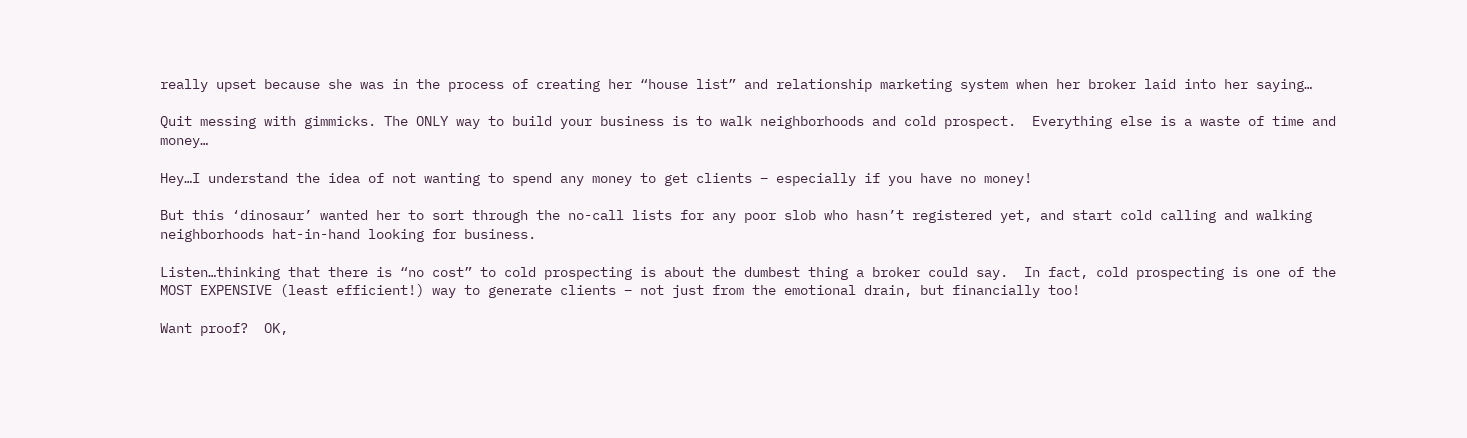really upset because she was in the process of creating her “house list” and relationship marketing system when her broker laid into her saying…

Quit messing with gimmicks. The ONLY way to build your business is to walk neighborhoods and cold prospect.  Everything else is a waste of time and money…

Hey…I understand the idea of not wanting to spend any money to get clients – especially if you have no money!

But this ‘dinosaur’ wanted her to sort through the no-call lists for any poor slob who hasn’t registered yet, and start cold calling and walking neighborhoods hat-in-hand looking for business.

Listen…thinking that there is “no cost” to cold prospecting is about the dumbest thing a broker could say.  In fact, cold prospecting is one of the MOST EXPENSIVE (least efficient!) way to generate clients – not just from the emotional drain, but financially too!

Want proof?  OK,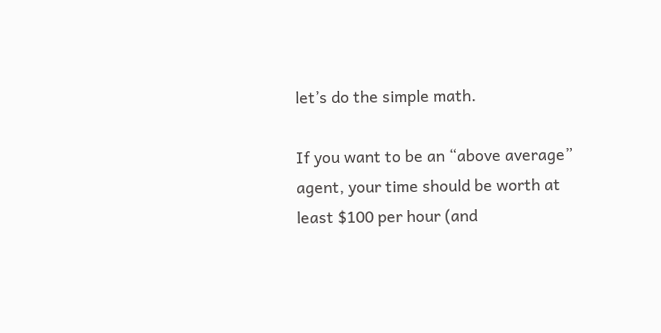let’s do the simple math.

If you want to be an “above average” agent, your time should be worth at least $100 per hour (and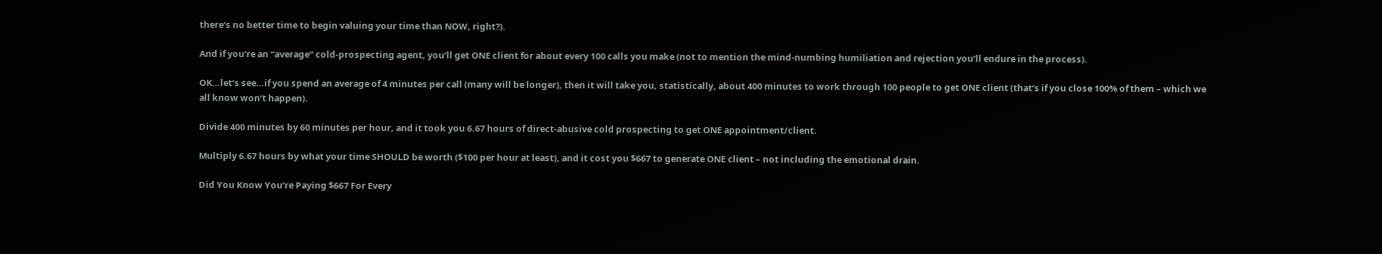there’s no better time to begin valuing your time than NOW, right?).

And if you’re an “average” cold-prospecting agent, you’ll get ONE client for about every 100 calls you make (not to mention the mind-numbing humiliation and rejection you’ll endure in the process).

OK…let’s see…if you spend an average of 4 minutes per call (many will be longer), then it will take you, statistically, about 400 minutes to work through 100 people to get ONE client (that’s if you close 100% of them – which we all know won’t happen).

Divide 400 minutes by 60 minutes per hour, and it took you 6.67 hours of direct-abusive cold prospecting to get ONE appointment/client.

Multiply 6.67 hours by what your time SHOULD be worth ($100 per hour at least), and it cost you $667 to generate ONE client – not including the emotional drain.

Did You Know You’re Paying $667 For Every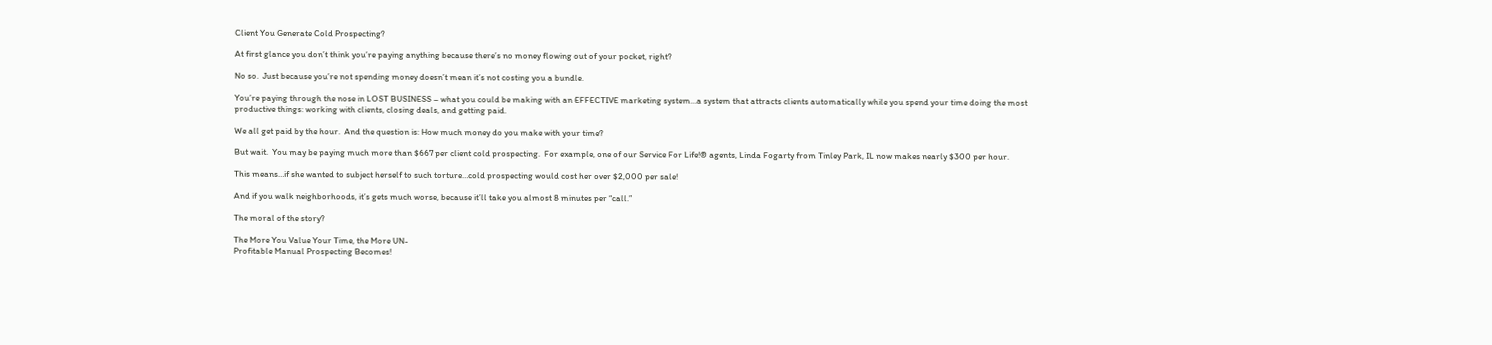Client You Generate Cold Prospecting?

At first glance you don’t think you’re paying anything because there’s no money flowing out of your pocket, right?

No so.  Just because you’re not spending money doesn’t mean it’s not costing you a bundle.

You’re paying through the nose in LOST BUSINESS – what you could be making with an EFFECTIVE marketing system…a system that attracts clients automatically while you spend your time doing the most productive things: working with clients, closing deals, and getting paid.

We all get paid by the hour.  And the question is: How much money do you make with your time?

But wait.  You may be paying much more than $667 per client cold prospecting.  For example, one of our Service For Life!® agents, Linda Fogarty from Tinley Park, IL now makes nearly $300 per hour.

This means…if she wanted to subject herself to such torture…cold prospecting would cost her over $2,000 per sale!

And if you walk neighborhoods, it’s gets much worse, because it’ll take you almost 8 minutes per “call.”

The moral of the story?

The More You Value Your Time, the More UN-
Profitable Manual Prospecting Becomes!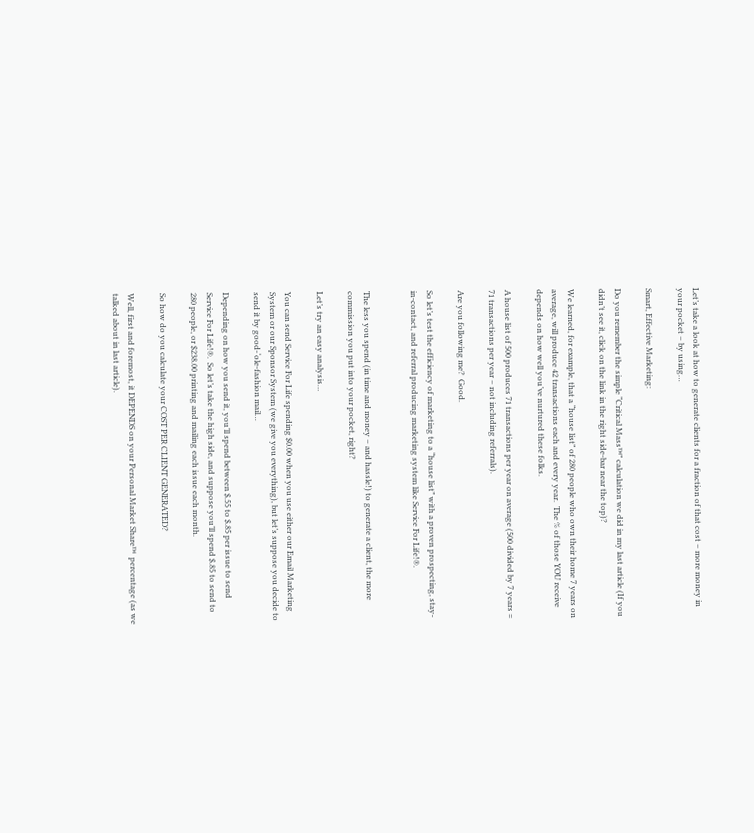Let’s take a look at how to generate clients for a fraction of that cost – more money in your pocket – by using…

Smart, Effective Marketing:

Do you remember the simple “Critical Mass™” calculation we did in my last article (If you didn’t see it, click on the link in the right side-bar near the top)?

We learned, for example, that a “house list” of 280 people who own their home 7 years on average, will produce 42 transactions each and every year.  The % of those YOU receive depends on how well you’ve nurtured these folks.

A house list of 500 produces 71 transactions per year on average (500 divided by 7 years = 71 transactions per year – not including referrals).

Are you following me?  Good.

So let’s test the efficiency of marketing to a “house list” with a proven prospecting, stay-in-contact, and referral producing marketing system like Service For Life!®.


The less you spend (in time and money – and hassle!) to generate a client, the more commission you put into your pocket, right?

Let’s try an easy analysis…

You can send Service For Life spending $0.00 when you use either our Email Marketing System or our Sponsor System (we give you everything), but let’s suppose you decide to send it by good-‘ole-fashion mail…

Depending on how you send it, you’ll spend between $.55 to $.85 per issue to send Service For Life!®.  So let’s take the high side, and suppose you’ll spend $.85 to send to 280 people, or $238.00 printing and mailing each issue each month.

So how do you calculate your COST PER CLIENT GENERATED?

Well, first and foremost, it DEPENDS on your Personal Market Share™  percentage (as we talked about in last article).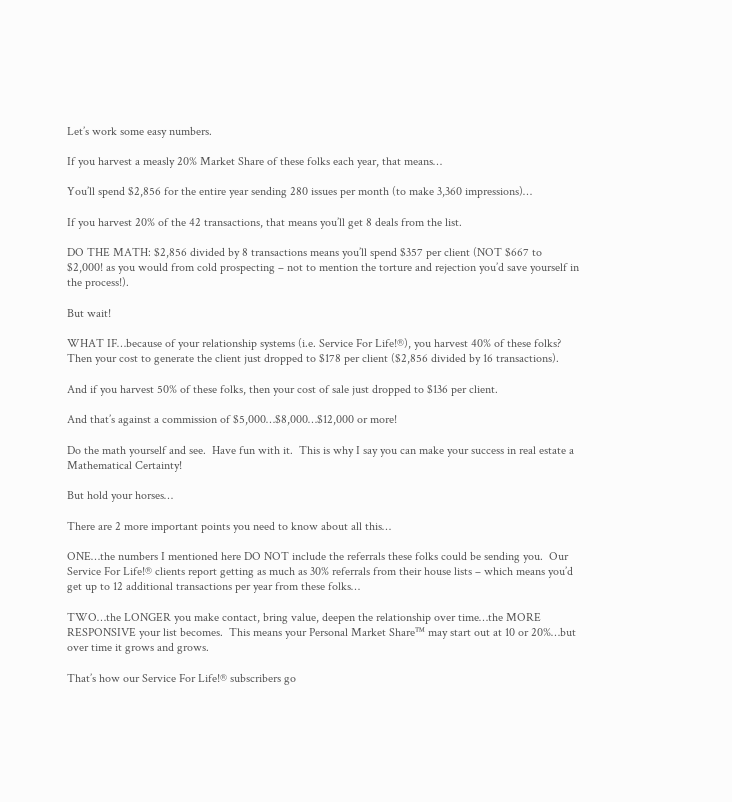Let’s work some easy numbers.

If you harvest a measly 20% Market Share of these folks each year, that means…

You’ll spend $2,856 for the entire year sending 280 issues per month (to make 3,360 impressions)…

If you harvest 20% of the 42 transactions, that means you’ll get 8 deals from the list.

DO THE MATH: $2,856 divided by 8 transactions means you’ll spend $357 per client (NOT $667 to $2,000! as you would from cold prospecting – not to mention the torture and rejection you’d save yourself in the process!).

But wait!

WHAT IF…because of your relationship systems (i.e. Service For Life!®), you harvest 40% of these folks?  Then your cost to generate the client just dropped to $178 per client ($2,856 divided by 16 transactions).

And if you harvest 50% of these folks, then your cost of sale just dropped to $136 per client.

And that’s against a commission of $5,000…$8,000…$12,000 or more!

Do the math yourself and see.  Have fun with it.  This is why I say you can make your success in real estate a Mathematical Certainty!

But hold your horses…

There are 2 more important points you need to know about all this…

ONE…the numbers I mentioned here DO NOT include the referrals these folks could be sending you.  Our Service For Life!® clients report getting as much as 30% referrals from their house lists – which means you’d get up to 12 additional transactions per year from these folks…

TWO…the LONGER you make contact, bring value, deepen the relationship over time…the MORE RESPONSIVE your list becomes.  This means your Personal Market Share™ may start out at 10 or 20%…but over time it grows and grows.

That’s how our Service For Life!® subscribers go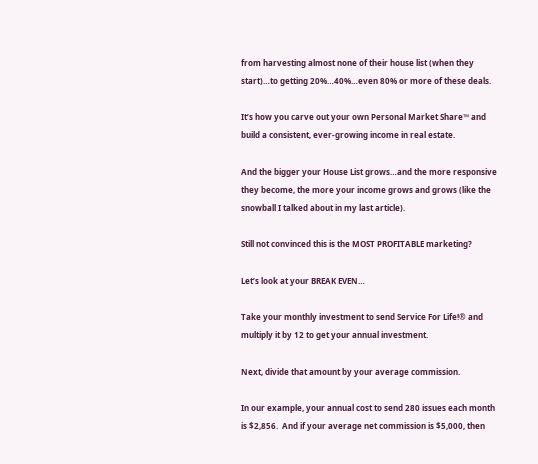from harvesting almost none of their house list (when they start)…to getting 20%…40%…even 80% or more of these deals.

It’s how you carve out your own Personal Market Share™ and build a consistent, ever-growing income in real estate.

And the bigger your House List grows…and the more responsive they become, the more your income grows and grows (like the snowball I talked about in my last article).

Still not convinced this is the MOST PROFITABLE marketing?

Let’s look at your BREAK EVEN…

Take your monthly investment to send Service For Life!® and multiply it by 12 to get your annual investment.

Next, divide that amount by your average commission.

In our example, your annual cost to send 280 issues each month is $2,856.  And if your average net commission is $5,000, then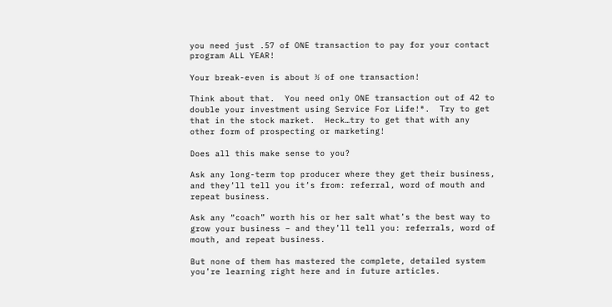you need just .57 of ONE transaction to pay for your contact program ALL YEAR!

Your break-even is about ½ of one transaction!

Think about that.  You need only ONE transaction out of 42 to double your investment using Service For Life!®.  Try to get that in the stock market.  Heck…try to get that with any other form of prospecting or marketing!

Does all this make sense to you?

Ask any long-term top producer where they get their business, and they’ll tell you it’s from: referral, word of mouth and repeat business.

Ask any “coach” worth his or her salt what’s the best way to grow your business – and they’ll tell you: referrals, word of mouth, and repeat business.

But none of them has mastered the complete, detailed system you’re learning right here and in future articles.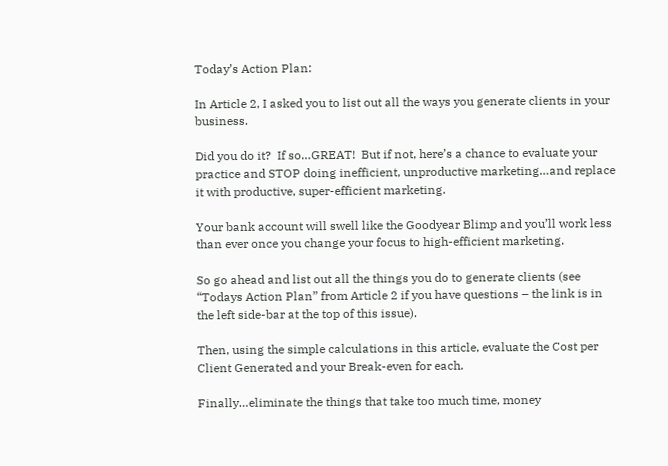Today’s Action Plan:

In Article 2, I asked you to list out all the ways you generate clients in your business.

Did you do it?  If so…GREAT!  But if not, here’s a chance to evaluate your practice and STOP doing inefficient, unproductive marketing…and replace it with productive, super-efficient marketing.

Your bank account will swell like the Goodyear Blimp and you’ll work less than ever once you change your focus to high-efficient marketing.

So go ahead and list out all the things you do to generate clients (see “Todays Action Plan” from Article 2 if you have questions – the link is in the left side-bar at the top of this issue).

Then, using the simple calculations in this article, evaluate the Cost per Client Generated and your Break-even for each.

Finally…eliminate the things that take too much time, money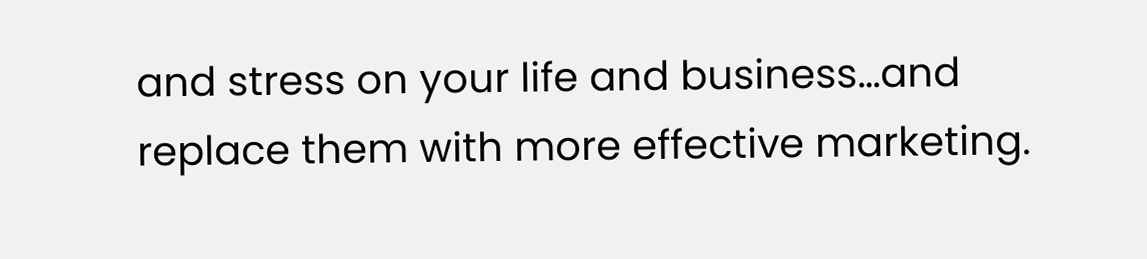and stress on your life and business…and replace them with more effective marketing.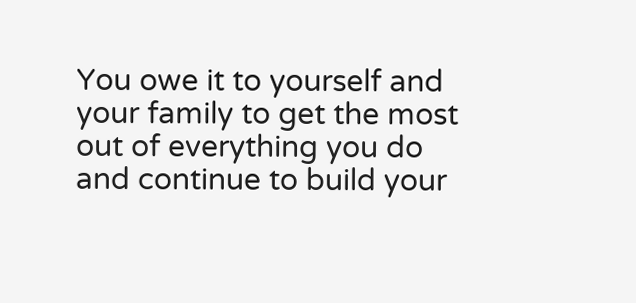You owe it to yourself and your family to get the most out of everything you do and continue to build your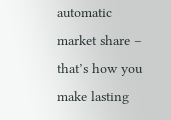automatic market share – that’s how you make lasting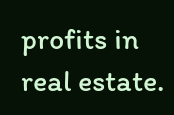profits in real estate.